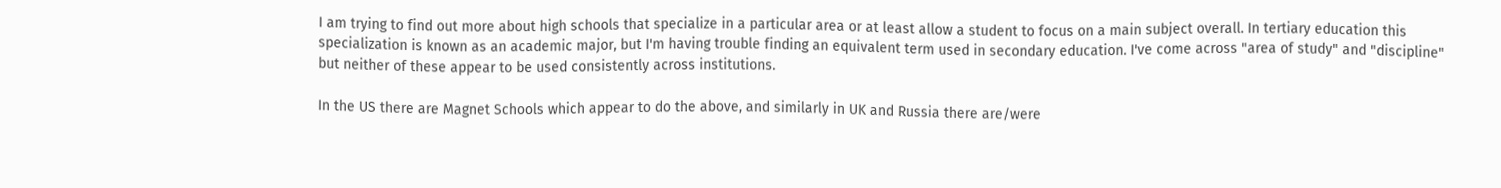I am trying to find out more about high schools that specialize in a particular area or at least allow a student to focus on a main subject overall. In tertiary education this specialization is known as an academic major, but I'm having trouble finding an equivalent term used in secondary education. I've come across "area of study" and "discipline" but neither of these appear to be used consistently across institutions.

In the US there are Magnet Schools which appear to do the above, and similarly in UK and Russia there are/were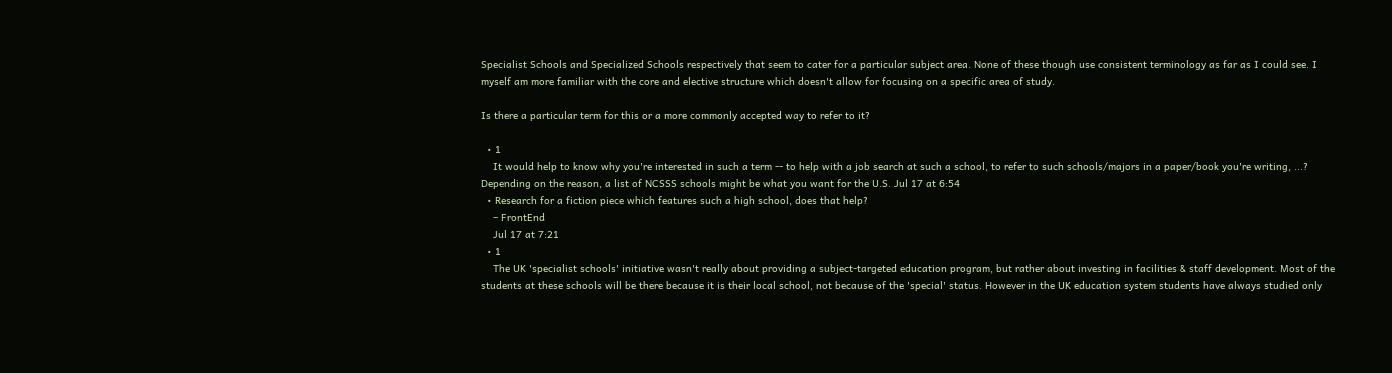Specialist Schools and Specialized Schools respectively that seem to cater for a particular subject area. None of these though use consistent terminology as far as I could see. I myself am more familiar with the core and elective structure which doesn't allow for focusing on a specific area of study.

Is there a particular term for this or a more commonly accepted way to refer to it?

  • 1
    It would help to know why you're interested in such a term -- to help with a job search at such a school, to refer to such schools/majors in a paper/book you're writing, ...? Depending on the reason, a list of NCSSS schools might be what you want for the U.S. Jul 17 at 6:54
  • Research for a fiction piece which features such a high school, does that help?
    – FrontEnd
    Jul 17 at 7:21
  • 1
    The UK 'specialist schools' initiative wasn't really about providing a subject-targeted education program, but rather about investing in facilities & staff development. Most of the students at these schools will be there because it is their local school, not because of the 'special' status. However in the UK education system students have always studied only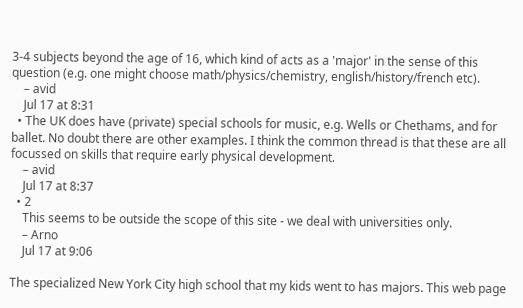3-4 subjects beyond the age of 16, which kind of acts as a 'major' in the sense of this question (e.g. one might choose math/physics/chemistry, english/history/french etc).
    – avid
    Jul 17 at 8:31
  • The UK does have (private) special schools for music, e.g. Wells or Chethams, and for ballet. No doubt there are other examples. I think the common thread is that these are all focussed on skills that require early physical development.
    – avid
    Jul 17 at 8:37
  • 2
    This seems to be outside the scope of this site - we deal with universities only.
    – Arno
    Jul 17 at 9:06

The specialized New York City high school that my kids went to has majors. This web page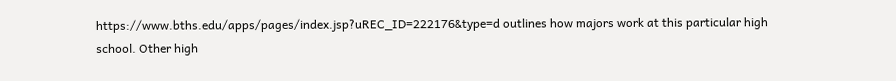https://www.bths.edu/apps/pages/index.jsp?uREC_ID=222176&type=d outlines how majors work at this particular high school. Other high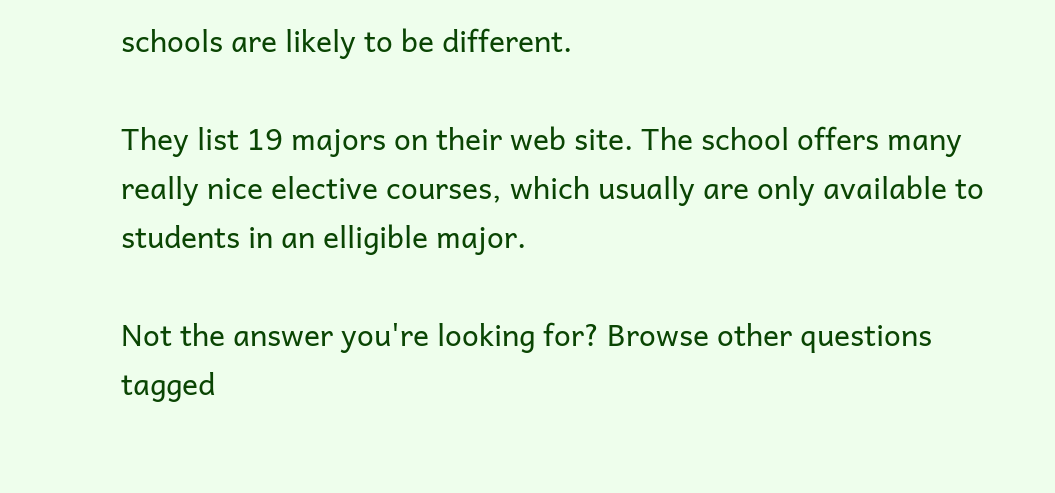schools are likely to be different.

They list 19 majors on their web site. The school offers many really nice elective courses, which usually are only available to students in an elligible major.

Not the answer you're looking for? Browse other questions tagged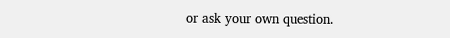or ask your own question.